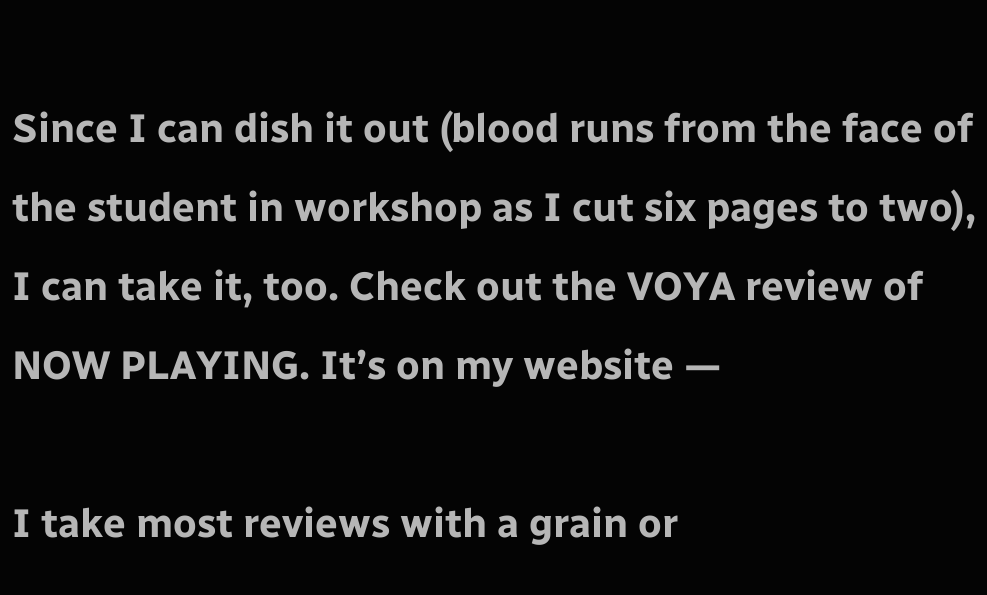Since I can dish it out (blood runs from the face of the student in workshop as I cut six pages to two), I can take it, too. Check out the VOYA review of NOW PLAYING. It’s on my website —

I take most reviews with a grain or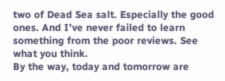two of Dead Sea salt. Especially the good ones. And I’ve never failed to learn something from the poor reviews. See what you think.
By the way, today and tomorrow are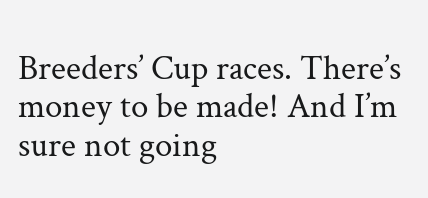Breeders’ Cup races. There’s money to be made! And I’m sure not going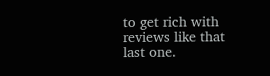to get rich with reviews like that last one.